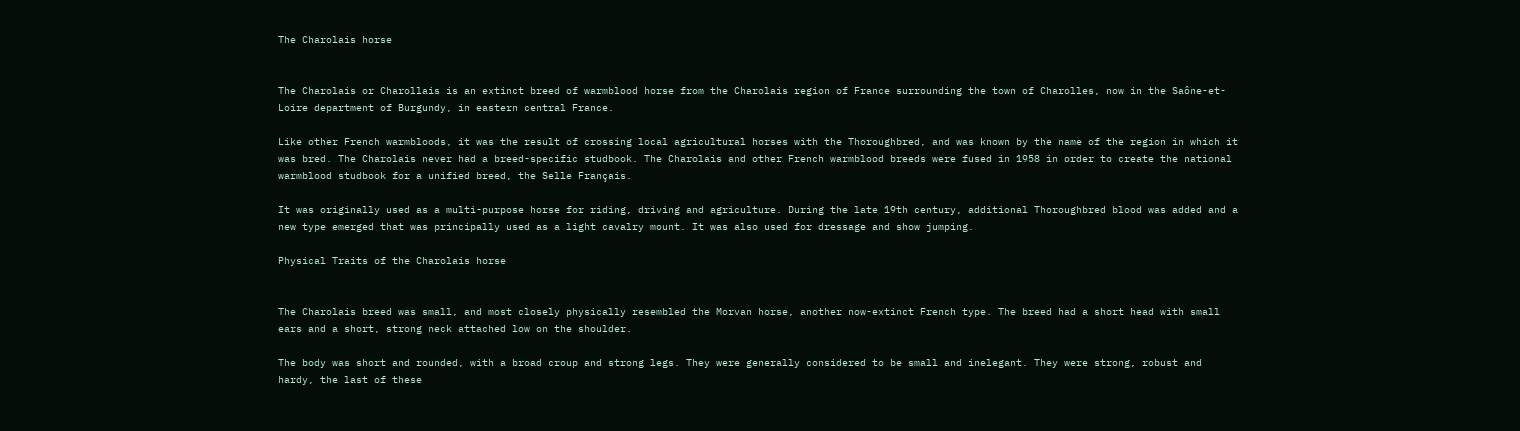The Charolais horse


The Charolais or Charollais is an extinct breed of warmblood horse from the Charolais region of France surrounding the town of Charolles, now in the Saône-et-Loire department of Burgundy, in eastern central France.

Like other French warmbloods, it was the result of crossing local agricultural horses with the Thoroughbred, and was known by the name of the region in which it was bred. The Charolais never had a breed-specific studbook. The Charolais and other French warmblood breeds were fused in 1958 in order to create the national warmblood studbook for a unified breed, the Selle Français.

It was originally used as a multi-purpose horse for riding, driving and agriculture. During the late 19th century, additional Thoroughbred blood was added and a new type emerged that was principally used as a light cavalry mount. It was also used for dressage and show jumping.

Physical Traits of the Charolais horse


The Charolais breed was small, and most closely physically resembled the Morvan horse, another now-extinct French type. The breed had a short head with small ears and a short, strong neck attached low on the shoulder.

The body was short and rounded, with a broad croup and strong legs. They were generally considered to be small and inelegant. They were strong, robust and hardy, the last of these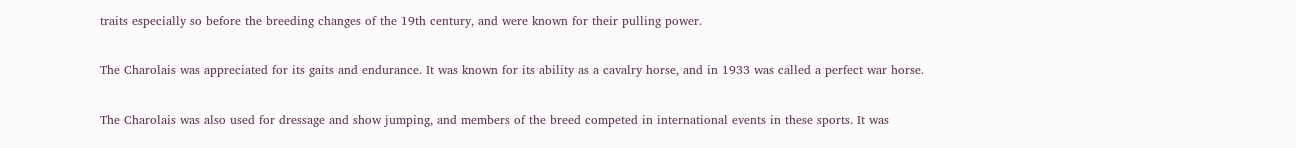traits especially so before the breeding changes of the 19th century, and were known for their pulling power.

The Charolais was appreciated for its gaits and endurance. It was known for its ability as a cavalry horse, and in 1933 was called a perfect war horse.

The Charolais was also used for dressage and show jumping, and members of the breed competed in international events in these sports. It was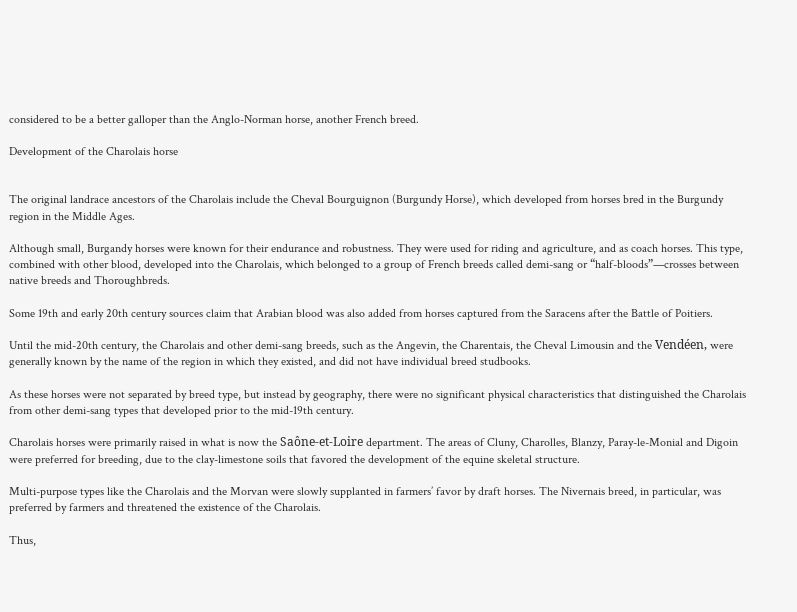considered to be a better galloper than the Anglo-Norman horse, another French breed.

Development of the Charolais horse


The original landrace ancestors of the Charolais include the Cheval Bourguignon (Burgundy Horse), which developed from horses bred in the Burgundy region in the Middle Ages.

Although small, Burgandy horses were known for their endurance and robustness. They were used for riding and agriculture, and as coach horses. This type, combined with other blood, developed into the Charolais, which belonged to a group of French breeds called demi-sang or “half-bloods”—crosses between native breeds and Thoroughbreds.

Some 19th and early 20th century sources claim that Arabian blood was also added from horses captured from the Saracens after the Battle of Poitiers.

Until the mid-20th century, the Charolais and other demi-sang breeds, such as the Angevin, the Charentais, the Cheval Limousin and the Vendéen, were generally known by the name of the region in which they existed, and did not have individual breed studbooks.

As these horses were not separated by breed type, but instead by geography, there were no significant physical characteristics that distinguished the Charolais from other demi-sang types that developed prior to the mid-19th century.

Charolais horses were primarily raised in what is now the Saône-et-Loire department. The areas of Cluny, Charolles, Blanzy, Paray-le-Monial and Digoin were preferred for breeding, due to the clay-limestone soils that favored the development of the equine skeletal structure.

Multi-purpose types like the Charolais and the Morvan were slowly supplanted in farmers’ favor by draft horses. The Nivernais breed, in particular, was preferred by farmers and threatened the existence of the Charolais.

Thus,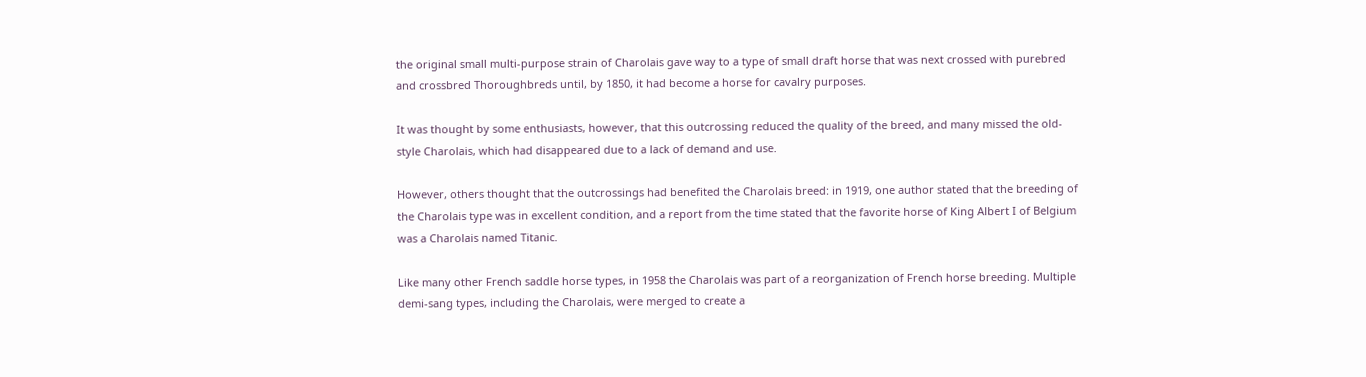the original small multi-purpose strain of Charolais gave way to a type of small draft horse that was next crossed with purebred and crossbred Thoroughbreds until, by 1850, it had become a horse for cavalry purposes.

It was thought by some enthusiasts, however, that this outcrossing reduced the quality of the breed, and many missed the old-style Charolais, which had disappeared due to a lack of demand and use.

However, others thought that the outcrossings had benefited the Charolais breed: in 1919, one author stated that the breeding of the Charolais type was in excellent condition, and a report from the time stated that the favorite horse of King Albert I of Belgium was a Charolais named Titanic.

Like many other French saddle horse types, in 1958 the Charolais was part of a reorganization of French horse breeding. Multiple demi-sang types, including the Charolais, were merged to create a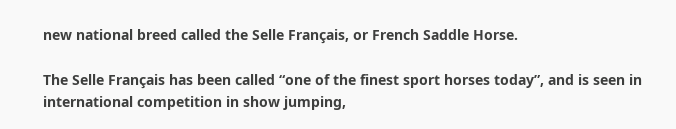new national breed called the Selle Français, or French Saddle Horse.

The Selle Français has been called “one of the finest sport horses today”, and is seen in international competition in show jumping,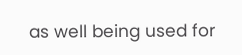as well being used for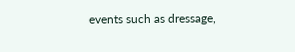events such as dressage,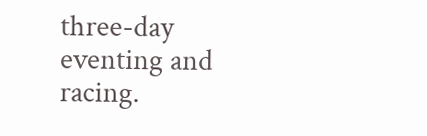three-day eventing and racing.